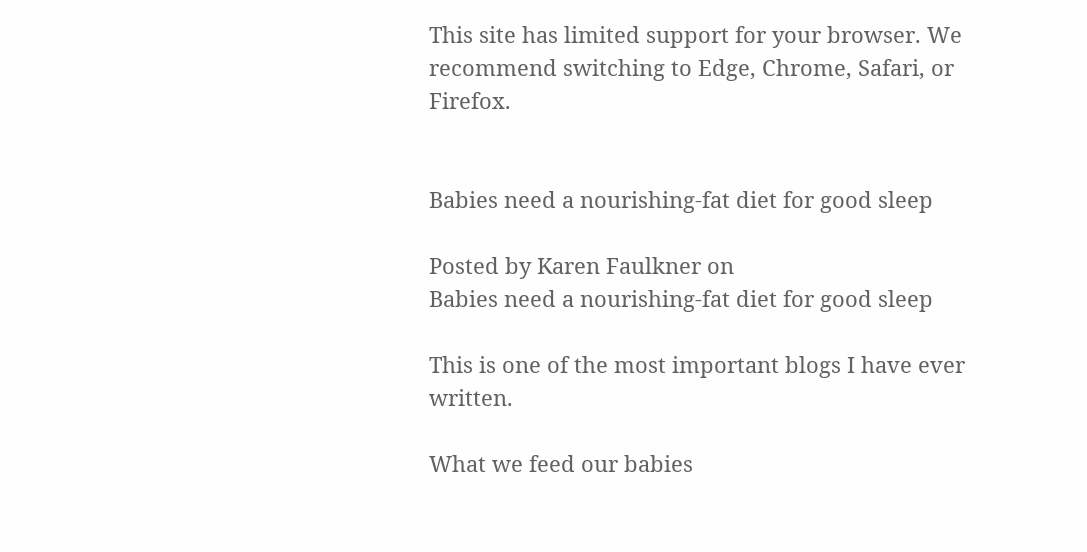This site has limited support for your browser. We recommend switching to Edge, Chrome, Safari, or Firefox.


Babies need a nourishing-fat diet for good sleep

Posted by Karen Faulkner on
Babies need a nourishing-fat diet for good sleep

This is one of the most important blogs I have ever written.

What we feed our babies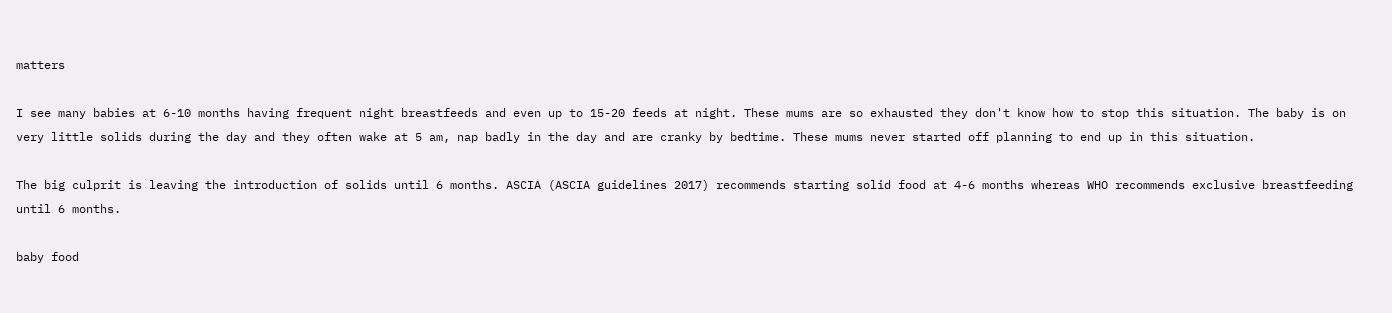matters

I see many babies at 6-10 months having frequent night breastfeeds and even up to 15-20 feeds at night. These mums are so exhausted they don't know how to stop this situation. The baby is on very little solids during the day and they often wake at 5 am, nap badly in the day and are cranky by bedtime. These mums never started off planning to end up in this situation.

The big culprit is leaving the introduction of solids until 6 months. ASCIA (ASCIA guidelines 2017) recommends starting solid food at 4-6 months whereas WHO recommends exclusive breastfeeding until 6 months.

baby food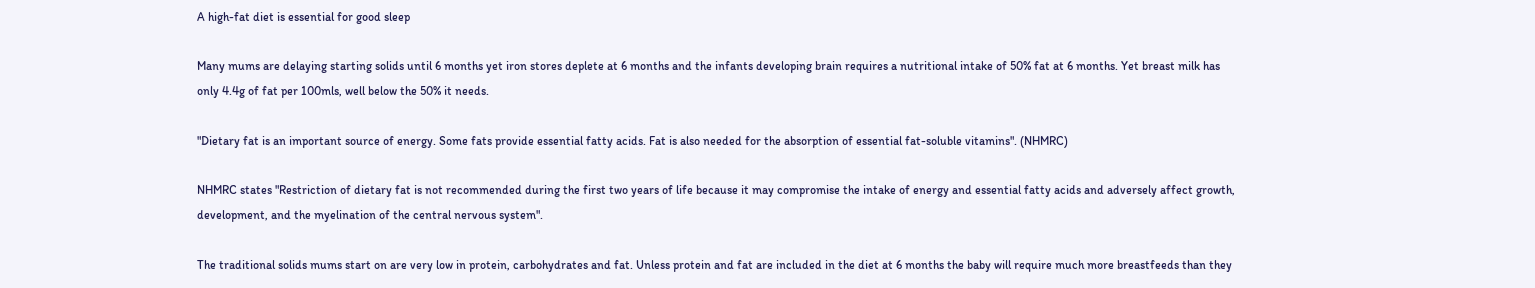A high-fat diet is essential for good sleep

Many mums are delaying starting solids until 6 months yet iron stores deplete at 6 months and the infants developing brain requires a nutritional intake of 50% fat at 6 months. Yet breast milk has only 4.4g of fat per 100mls, well below the 50% it needs.

"Dietary fat is an important source of energy. Some fats provide essential fatty acids. Fat is also needed for the absorption of essential fat-soluble vitamins". (NHMRC)

NHMRC states "Restriction of dietary fat is not recommended during the first two years of life because it may compromise the intake of energy and essential fatty acids and adversely affect growth, development, and the myelination of the central nervous system".

The traditional solids mums start on are very low in protein, carbohydrates and fat. Unless protein and fat are included in the diet at 6 months the baby will require much more breastfeeds than they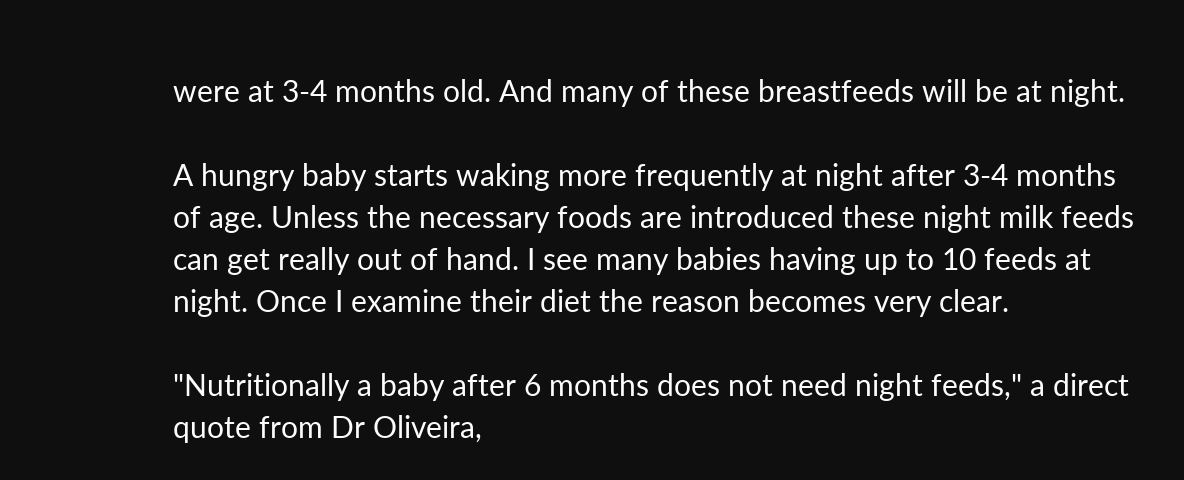were at 3-4 months old. And many of these breastfeeds will be at night.

A hungry baby starts waking more frequently at night after 3-4 months of age. Unless the necessary foods are introduced these night milk feeds can get really out of hand. I see many babies having up to 10 feeds at night. Once I examine their diet the reason becomes very clear.

"Nutritionally a baby after 6 months does not need night feeds," a direct quote from Dr Oliveira,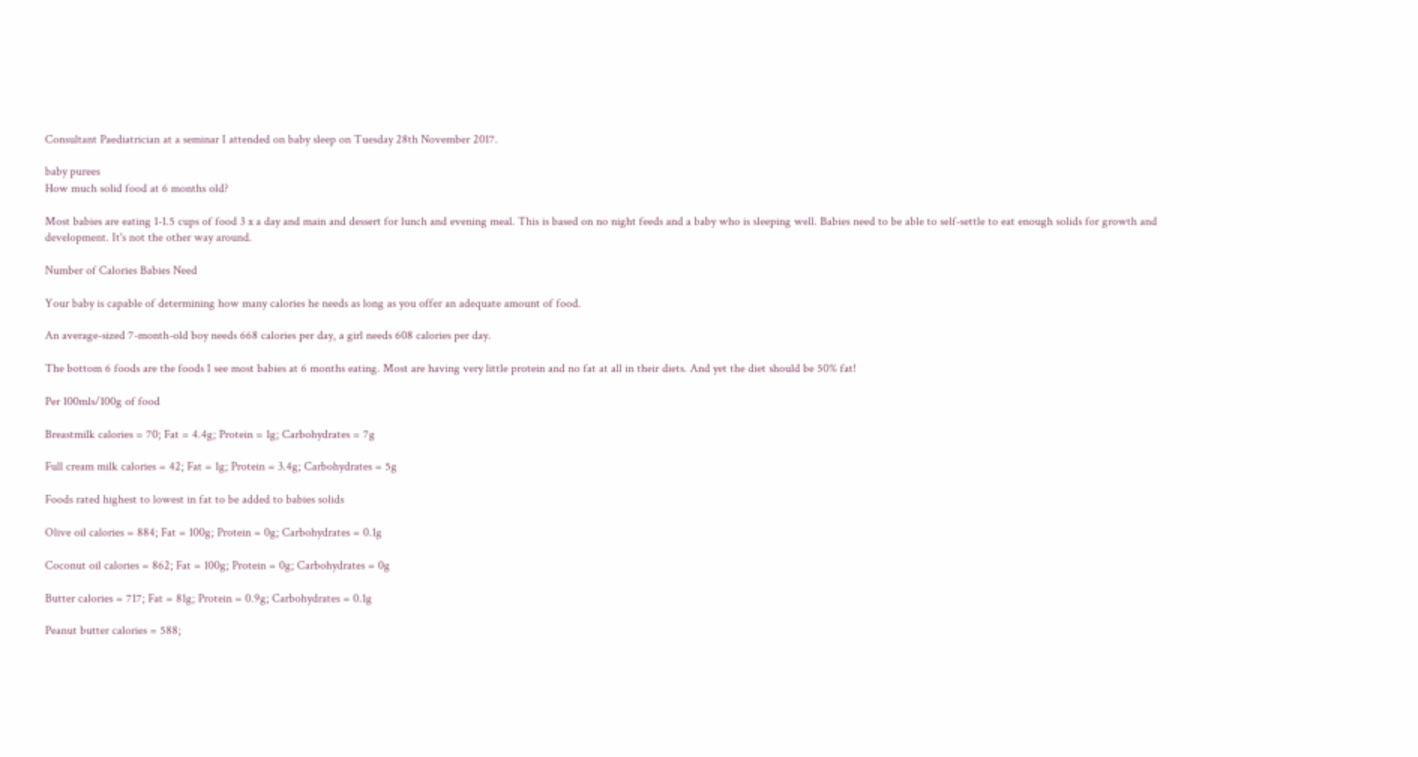Consultant Paediatrician at a seminar I attended on baby sleep on Tuesday 28th November 2017.

baby purees
How much solid food at 6 months old?

Most babies are eating 1-1.5 cups of food 3 x a day and main and dessert for lunch and evening meal. This is based on no night feeds and a baby who is sleeping well. Babies need to be able to self-settle to eat enough solids for growth and development. It's not the other way around.

Number of Calories Babies Need

Your baby is capable of determining how many calories he needs as long as you offer an adequate amount of food.

An average-sized 7-month-old boy needs 668 calories per day, a girl needs 608 calories per day.

The bottom 6 foods are the foods I see most babies at 6 months eating. Most are having very little protein and no fat at all in their diets. And yet the diet should be 50% fat!

Per 100mls/100g of food

Breastmilk calories = 70; Fat = 4.4g; Protein = 1g; Carbohydrates = 7g

Full cream milk calories = 42; Fat = 1g; Protein = 3.4g; Carbohydrates = 5g

Foods rated highest to lowest in fat to be added to babies solids

Olive oil calories = 884; Fat = 100g; Protein = 0g; Carbohydrates = 0.1g

Coconut oil calories = 862; Fat = 100g; Protein = 0g; Carbohydrates = 0g

Butter calories = 717; Fat = 81g; Protein = 0.9g; Carbohydrates = 0.1g

Peanut butter calories = 588;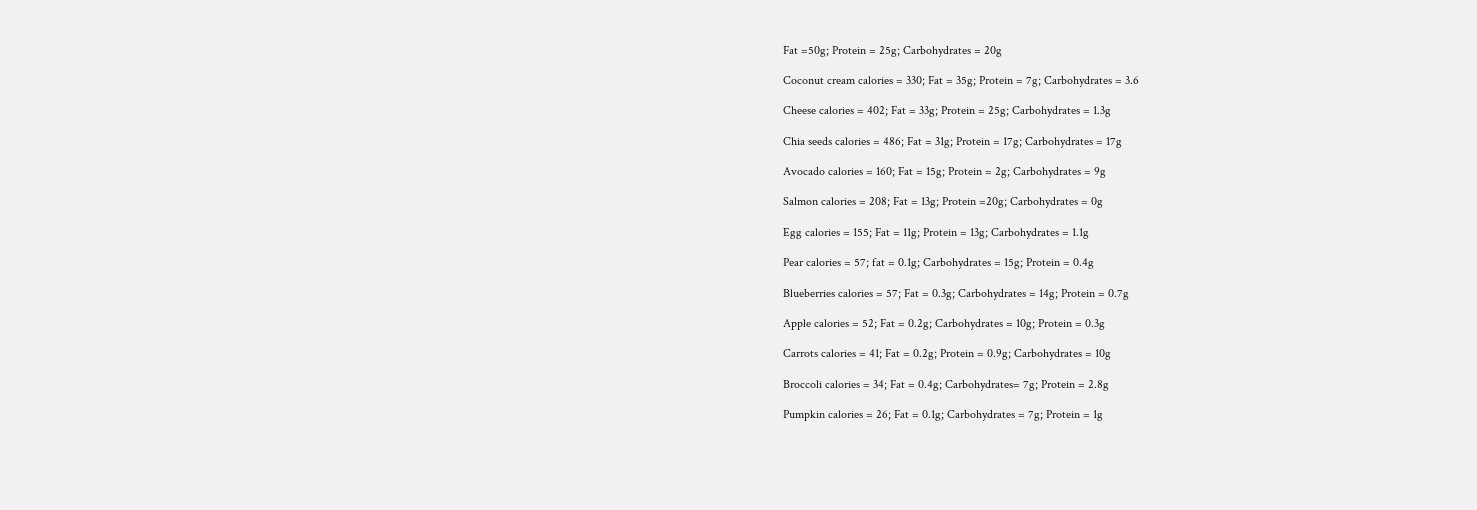Fat =50g; Protein = 25g; Carbohydrates = 20g

Coconut cream calories = 330; Fat = 35g; Protein = 7g; Carbohydrates = 3.6

Cheese calories = 402; Fat = 33g; Protein = 25g; Carbohydrates = 1.3g

Chia seeds calories = 486; Fat = 31g; Protein = 17g; Carbohydrates = 17g

Avocado calories = 160; Fat = 15g; Protein = 2g; Carbohydrates = 9g

Salmon calories = 208; Fat = 13g; Protein =20g; Carbohydrates = 0g

Egg calories = 155; Fat = 11g; Protein = 13g; Carbohydrates = 1.1g

Pear calories = 57; fat = 0.1g; Carbohydrates = 15g; Protein = 0.4g

Blueberries calories = 57; Fat = 0.3g; Carbohydrates = 14g; Protein = 0.7g

Apple calories = 52; Fat = 0.2g; Carbohydrates = 10g; Protein = 0.3g

Carrots calories = 41; Fat = 0.2g; Protein = 0.9g; Carbohydrates = 10g

Broccoli calories = 34; Fat = 0.4g; Carbohydrates= 7g; Protein = 2.8g

Pumpkin calories = 26; Fat = 0.1g; Carbohydrates = 7g; Protein = 1g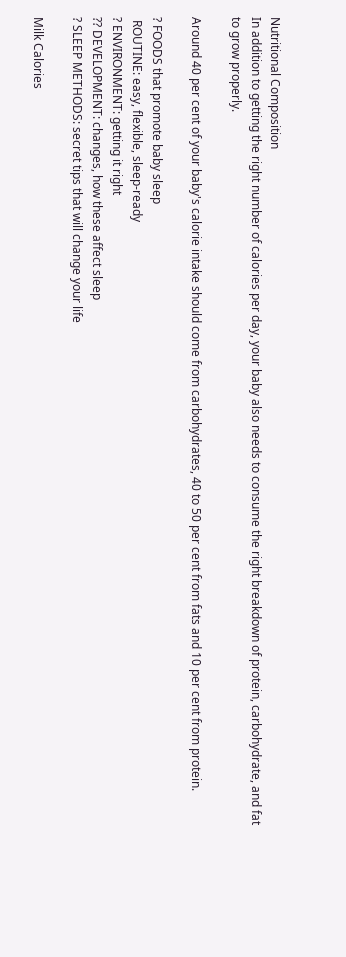Nutritional Composition
In addition to getting the right number of calories per day, your baby also needs to consume the right breakdown of protein, carbohydrate, and fat to grow properly.

Around 40 per cent of your baby's calorie intake should come from carbohydrates, 40 to 50 per cent from fats and 10 per cent from protein.

? FOODS that promote baby sleep
 ROUTINE: easy, flexible, sleep-ready
? ENVIRONMENT: getting it right
?? DEVELOPMENT: changes, how these affect sleep
? SLEEP METHODS: secret tips that will change your life

Milk Calories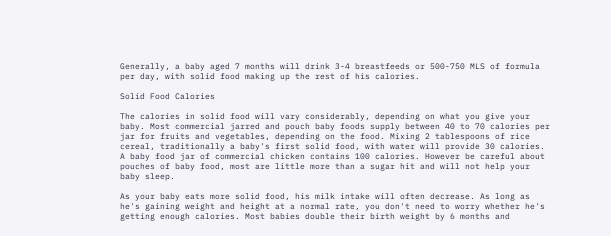Generally, a baby aged 7 months will drink 3-4 breastfeeds or 500-750 MLS of formula per day, with solid food making up the rest of his calories.

Solid Food Calories

The calories in solid food will vary considerably, depending on what you give your baby. Most commercial jarred and pouch baby foods supply between 40 to 70 calories per jar for fruits and vegetables, depending on the food. Mixing 2 tablespoons of rice cereal, traditionally a baby's first solid food, with water will provide 30 calories. A baby food jar of commercial chicken contains 100 calories. However be careful about pouches of baby food, most are little more than a sugar hit and will not help your baby sleep.

As your baby eats more solid food, his milk intake will often decrease. As long as he's gaining weight and height at a normal rate, you don't need to worry whether he's getting enough calories. Most babies double their birth weight by 6 months and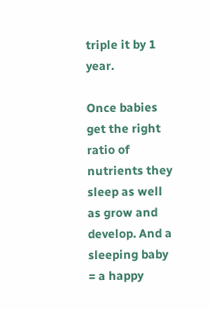triple it by 1 year.

Once babies get the right ratio of nutrients they sleep as well as grow and develop. And a sleeping baby = a happy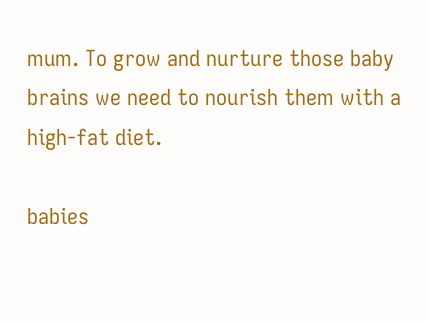mum. To grow and nurture those baby brains we need to nourish them with a high-fat diet.

babies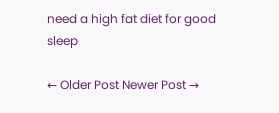need a high fat diet for good sleep

← Older Post Newer Post →